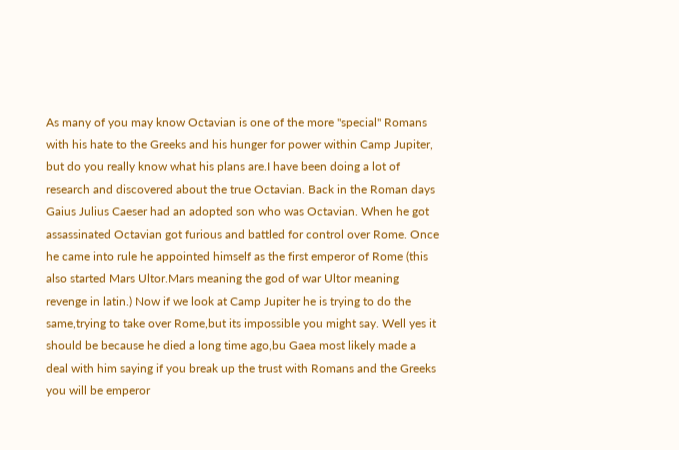As many of you may know Octavian is one of the more "special" Romans with his hate to the Greeks and his hunger for power within Camp Jupiter, but do you really know what his plans are.I have been doing a lot of research and discovered about the true Octavian. Back in the Roman days Gaius Julius Caeser had an adopted son who was Octavian. When he got assassinated Octavian got furious and battled for control over Rome. Once he came into rule he appointed himself as the first emperor of Rome (this also started Mars Ultor.Mars meaning the god of war Ultor meaning revenge in latin.) Now if we look at Camp Jupiter he is trying to do the same,trying to take over Rome,but its impossible you might say. Well yes it should be because he died a long time ago,bu Gaea most likely made a deal with him saying if you break up the trust with Romans and the Greeks you will be emperor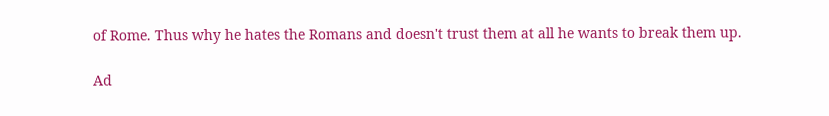of Rome. Thus why he hates the Romans and doesn't trust them at all he wants to break them up.

Ad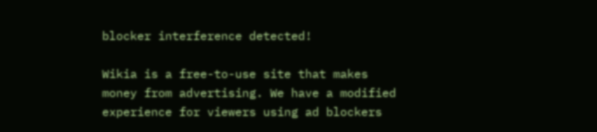blocker interference detected!

Wikia is a free-to-use site that makes money from advertising. We have a modified experience for viewers using ad blockers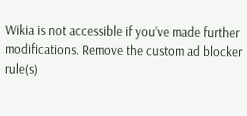Wikia is not accessible if you’ve made further modifications. Remove the custom ad blocker rule(s)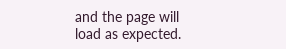and the page will load as expected.